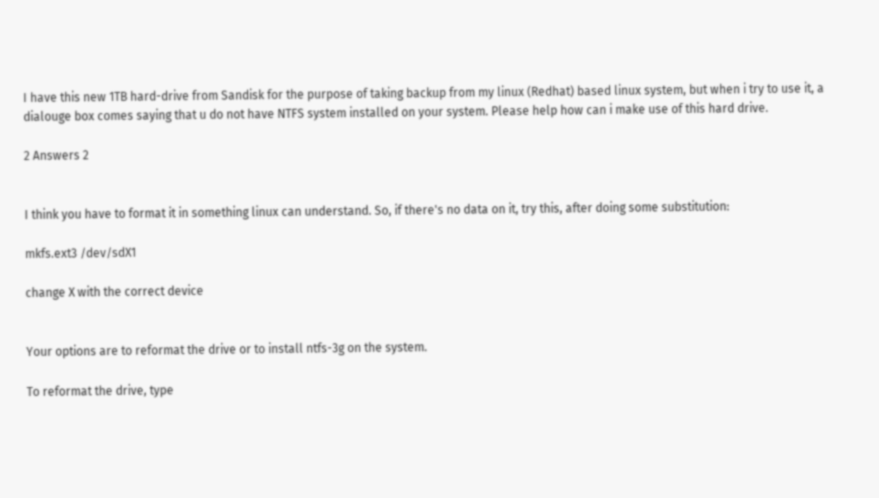I have this new 1TB hard-drive from Sandisk for the purpose of taking backup from my linux (Redhat) based linux system, but when i try to use it, a dialouge box comes saying that u do not have NTFS system installed on your system. Please help how can i make use of this hard drive.

2 Answers 2


I think you have to format it in something linux can understand. So, if there's no data on it, try this, after doing some substitution:

mkfs.ext3 /dev/sdX1

change X with the correct device


Your options are to reformat the drive or to install ntfs-3g on the system.

To reformat the drive, type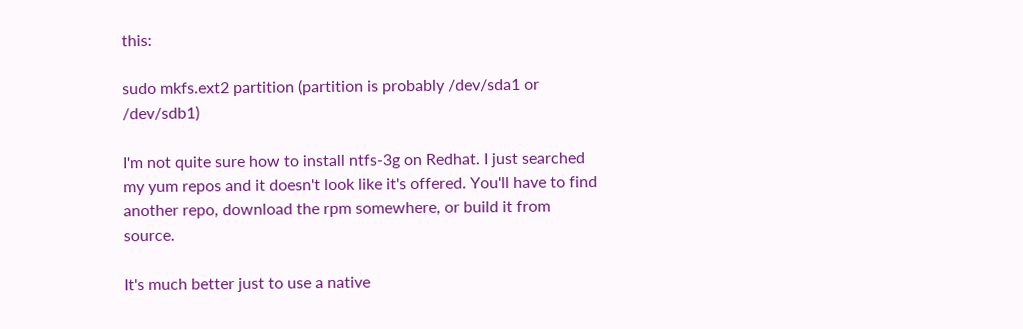this:

sudo mkfs.ext2 partition (partition is probably /dev/sda1 or /dev/sdb1)

I'm not quite sure how to install ntfs-3g on Redhat. I just searched my yum repos and it doesn't look like it's offered. You'll have to find another repo, download the rpm somewhere, or build it from source.

It's much better just to use a native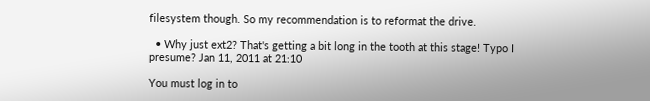filesystem though. So my recommendation is to reformat the drive.

  • Why just ext2? That's getting a bit long in the tooth at this stage! Typo I presume? Jan 11, 2011 at 21:10

You must log in to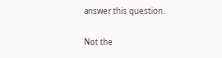answer this question.

Not the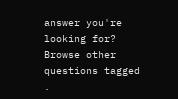answer you're looking for? Browse other questions tagged .